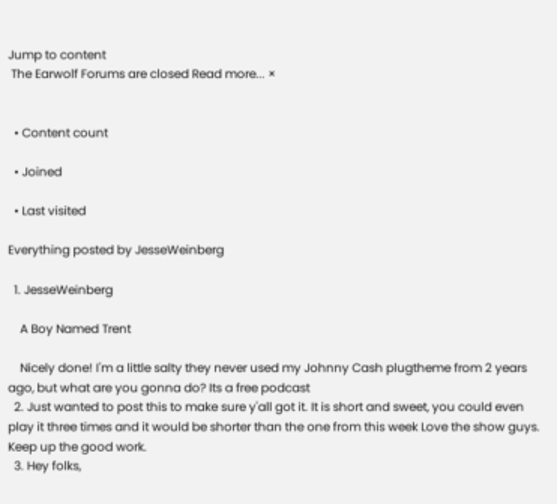Jump to content
 The Earwolf Forums are closed Read more... ×


  • Content count

  • Joined

  • Last visited

Everything posted by JesseWeinberg

  1. JesseWeinberg

    A Boy Named Trent

    Nicely done! I'm a little salty they never used my Johnny Cash plugtheme from 2 years ago, but what are you gonna do? Its a free podcast
  2. Just wanted to post this to make sure y'all got it. It is short and sweet, you could even play it three times and it would be shorter than the one from this week Love the show guys. Keep up the good work.
  3. Hey folks,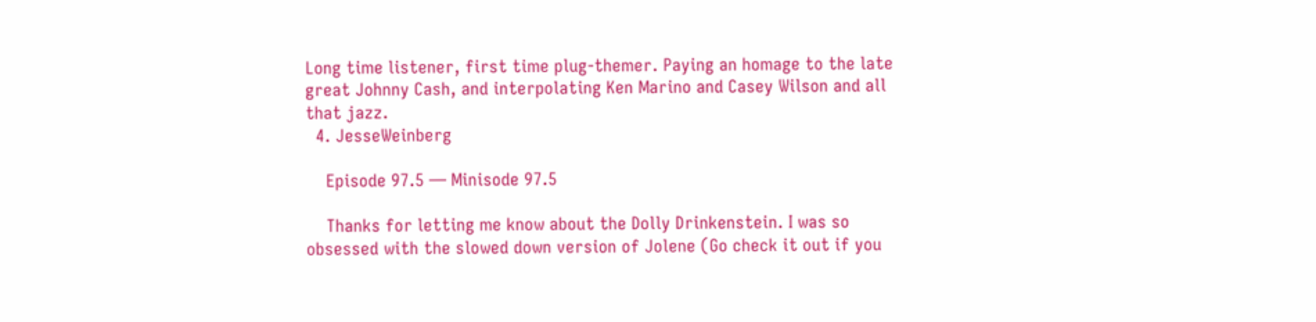Long time listener, first time plug-themer. Paying an homage to the late great Johnny Cash, and interpolating Ken Marino and Casey Wilson and all that jazz.
  4. JesseWeinberg

    Episode 97.5 — Minisode 97.5

    Thanks for letting me know about the Dolly Drinkenstein. I was so obsessed with the slowed down version of Jolene (Go check it out if you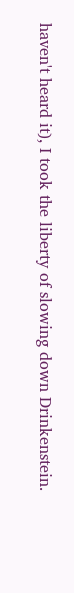haven't heard it), I took the liberty of slowing down Drinkenstein.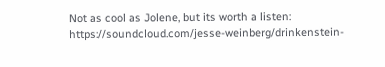Not as cool as Jolene, but its worth a listen: https://soundcloud.com/jesse-weinberg/drinkenstein-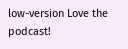low-version Love the podcast!